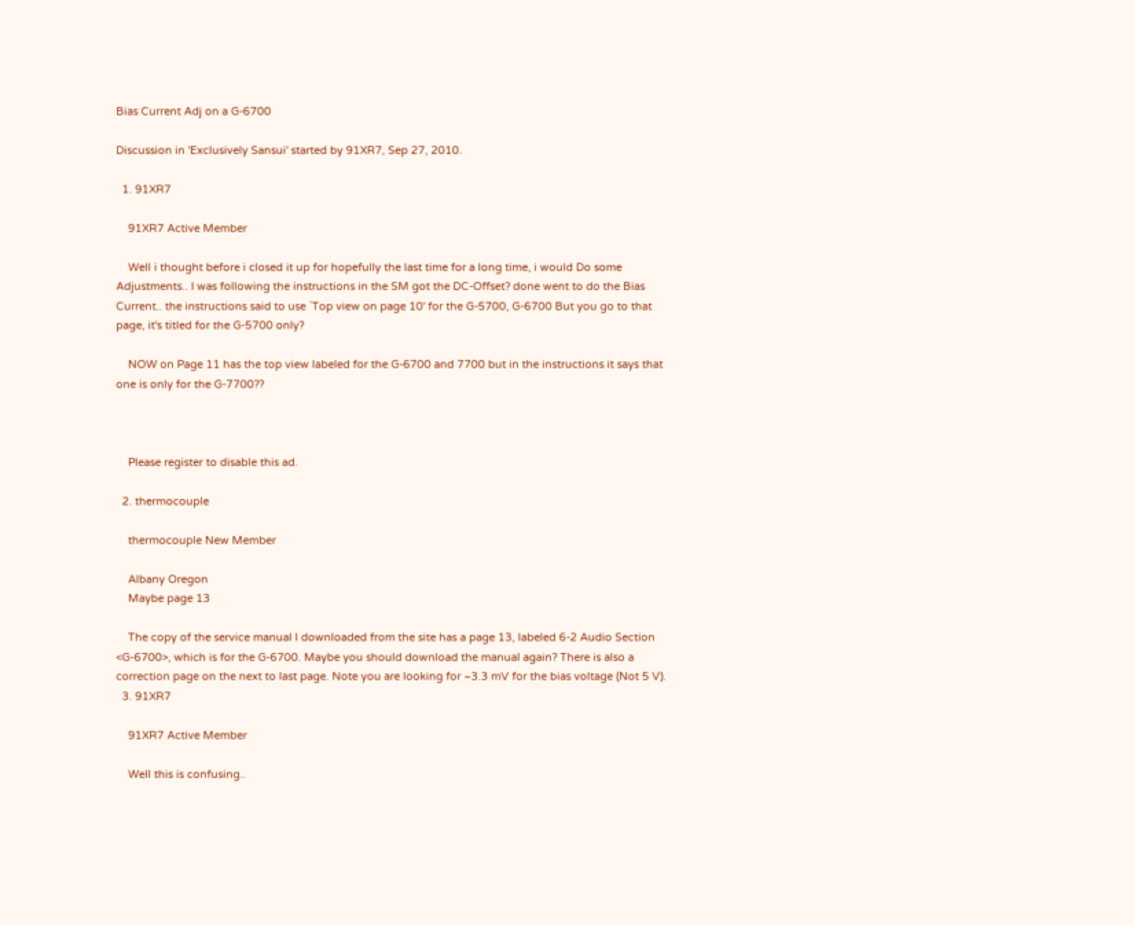Bias Current Adj on a G-6700

Discussion in 'Exclusively Sansui' started by 91XR7, Sep 27, 2010.

  1. 91XR7

    91XR7 Active Member

    Well i thought before i closed it up for hopefully the last time for a long time, i would Do some Adjustments.. I was following the instructions in the SM got the DC-Offset? done went to do the Bias Current.. the instructions said to use `Top view on page 10' for the G-5700, G-6700 But you go to that page, it's titled for the G-5700 only?

    NOW on Page 11 has the top view labeled for the G-6700 and 7700 but in the instructions it says that one is only for the G-7700??



    Please register to disable this ad.

  2. thermocouple

    thermocouple New Member

    Albany Oregon
    Maybe page 13

    The copy of the service manual I downloaded from the site has a page 13, labeled 6-2 Audio Section <G-6700>, which is for the G-6700. Maybe you should download the manual again? There is also a correction page on the next to last page. Note you are looking for ~3.3 mV for the bias voltage (Not 5 V).
  3. 91XR7

    91XR7 Active Member

    Well this is confusing..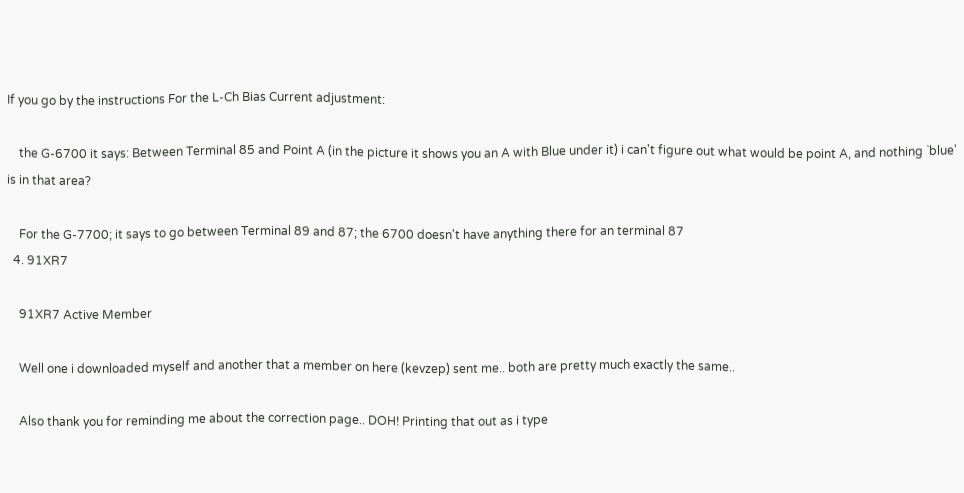If you go by the instructions For the L-Ch Bias Current adjustment:

    the G-6700 it says: Between Terminal 85 and Point A (in the picture it shows you an A with Blue under it) i can't figure out what would be point A, and nothing `blue' is in that area?

    For the G-7700; it says to go between Terminal 89 and 87; the 6700 doesn't have anything there for an terminal 87
  4. 91XR7

    91XR7 Active Member

    Well one i downloaded myself and another that a member on here (kevzep) sent me.. both are pretty much exactly the same..

    Also thank you for reminding me about the correction page.. DOH! Printing that out as i type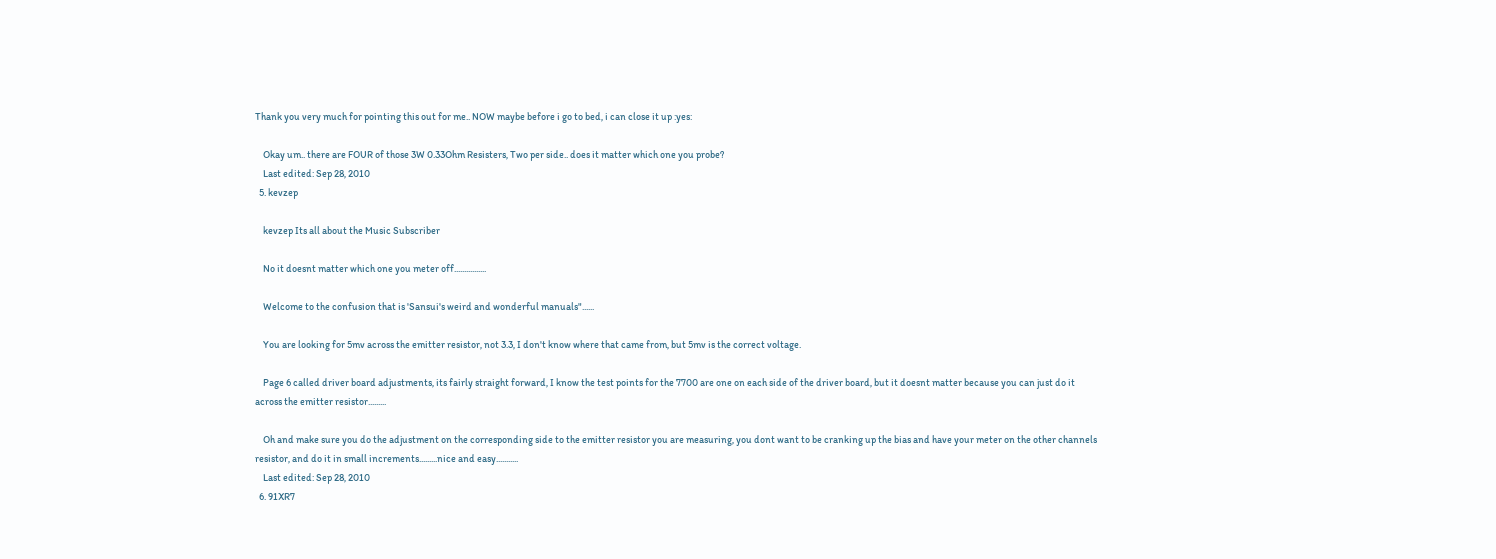Thank you very much for pointing this out for me.. NOW maybe before i go to bed, i can close it up :yes:

    Okay um.. there are FOUR of those 3W 0.33Ohm Resisters, Two per side.. does it matter which one you probe?
    Last edited: Sep 28, 2010
  5. kevzep

    kevzep Its all about the Music Subscriber

    No it doesnt matter which one you meter off................

    Welcome to the confusion that is 'Sansui's weird and wonderful manuals"......

    You are looking for 5mv across the emitter resistor, not 3.3, I don't know where that came from, but 5mv is the correct voltage.

    Page 6 called driver board adjustments, its fairly straight forward, I know the test points for the 7700 are one on each side of the driver board, but it doesnt matter because you can just do it across the emitter resistor.........

    Oh and make sure you do the adjustment on the corresponding side to the emitter resistor you are measuring, you dont want to be cranking up the bias and have your meter on the other channels resistor, and do it in small increments.........nice and easy...........
    Last edited: Sep 28, 2010
  6. 91XR7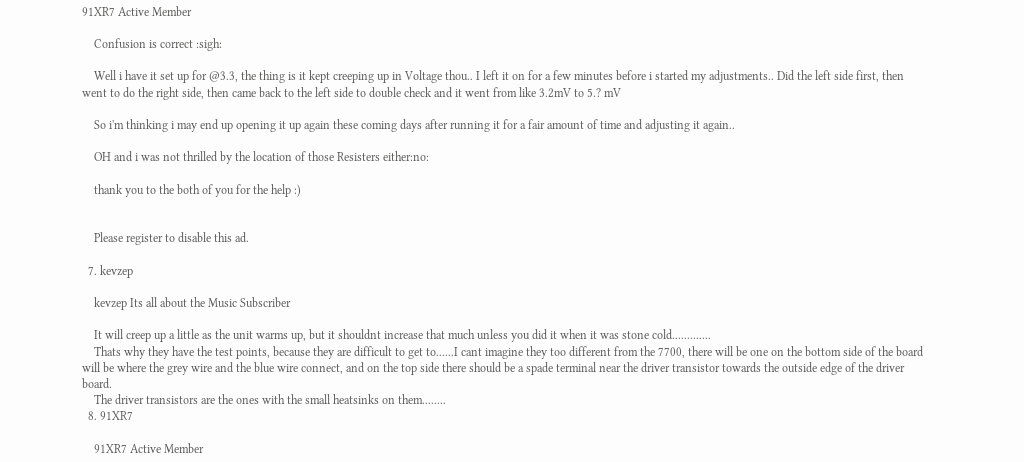91XR7 Active Member

    Confusion is correct :sigh:

    Well i have it set up for @3.3, the thing is it kept creeping up in Voltage thou.. I left it on for a few minutes before i started my adjustments.. Did the left side first, then went to do the right side, then came back to the left side to double check and it went from like 3.2mV to 5.? mV

    So i'm thinking i may end up opening it up again these coming days after running it for a fair amount of time and adjusting it again..

    OH and i was not thrilled by the location of those Resisters either:no:

    thank you to the both of you for the help :)


    Please register to disable this ad.

  7. kevzep

    kevzep Its all about the Music Subscriber

    It will creep up a little as the unit warms up, but it shouldnt increase that much unless you did it when it was stone cold.............
    Thats why they have the test points, because they are difficult to get to......I cant imagine they too different from the 7700, there will be one on the bottom side of the board will be where the grey wire and the blue wire connect, and on the top side there should be a spade terminal near the driver transistor towards the outside edge of the driver board.
    The driver transistors are the ones with the small heatsinks on them........
  8. 91XR7

    91XR7 Active Member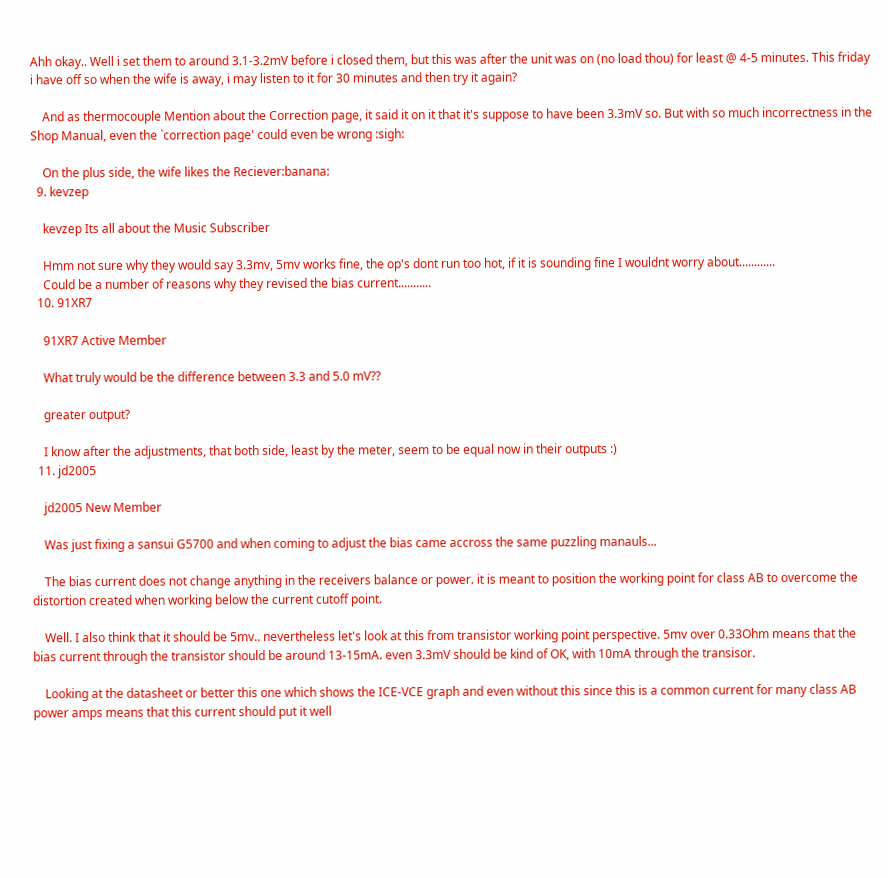Ahh okay.. Well i set them to around 3.1-3.2mV before i closed them, but this was after the unit was on (no load thou) for least @ 4-5 minutes. This friday i have off so when the wife is away, i may listen to it for 30 minutes and then try it again?

    And as thermocouple Mention about the Correction page, it said it on it that it's suppose to have been 3.3mV so. But with so much incorrectness in the Shop Manual, even the `correction page' could even be wrong :sigh:

    On the plus side, the wife likes the Reciever:banana:
  9. kevzep

    kevzep Its all about the Music Subscriber

    Hmm not sure why they would say 3.3mv, 5mv works fine, the op's dont run too hot, if it is sounding fine I wouldnt worry about............
    Could be a number of reasons why they revised the bias current...........
  10. 91XR7

    91XR7 Active Member

    What truly would be the difference between 3.3 and 5.0 mV??

    greater output?

    I know after the adjustments, that both side, least by the meter, seem to be equal now in their outputs :)
  11. jd2005

    jd2005 New Member

    Was just fixing a sansui G5700 and when coming to adjust the bias came accross the same puzzling manauls...

    The bias current does not change anything in the receivers balance or power. it is meant to position the working point for class AB to overcome the distortion created when working below the current cutoff point.

    Well. I also think that it should be 5mv.. nevertheless let's look at this from transistor working point perspective. 5mv over 0.33Ohm means that the bias current through the transistor should be around 13-15mA. even 3.3mV should be kind of OK, with 10mA through the transisor.

    Looking at the datasheet or better this one which shows the ICE-VCE graph and even without this since this is a common current for many class AB power amps means that this current should put it well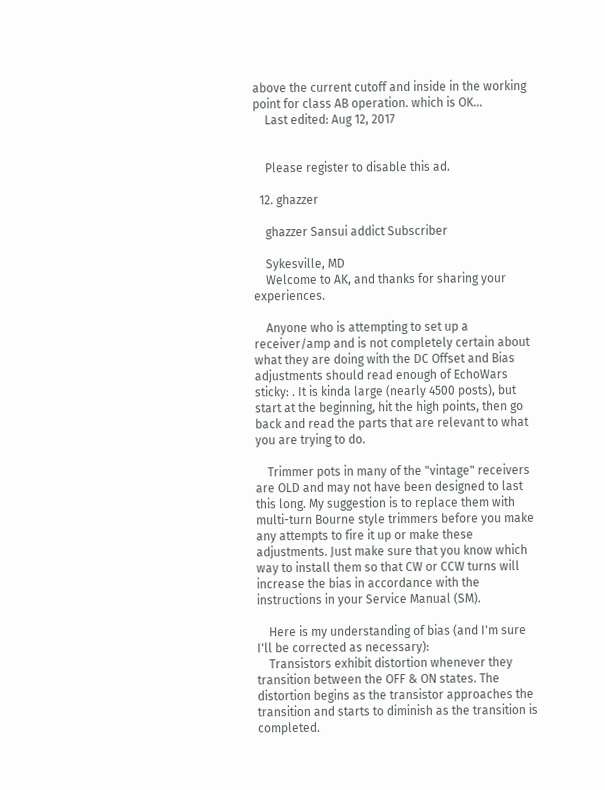above the current cutoff and inside in the working point for class AB operation. which is OK...
    Last edited: Aug 12, 2017


    Please register to disable this ad.

  12. ghazzer

    ghazzer Sansui addict Subscriber

    Sykesville, MD
    Welcome to AK, and thanks for sharing your experiences.

    Anyone who is attempting to set up a receiver/amp and is not completely certain about what they are doing with the DC Offset and Bias adjustments should read enough of EchoWars sticky: . It is kinda large (nearly 4500 posts), but start at the beginning, hit the high points, then go back and read the parts that are relevant to what you are trying to do.

    Trimmer pots in many of the "vintage" receivers are OLD and may not have been designed to last this long. My suggestion is to replace them with multi-turn Bourne style trimmers before you make any attempts to fire it up or make these adjustments. Just make sure that you know which way to install them so that CW or CCW turns will increase the bias in accordance with the instructions in your Service Manual (SM).

    Here is my understanding of bias (and I'm sure I'll be corrected as necessary):
    Transistors exhibit distortion whenever they transition between the OFF & ON states. The distortion begins as the transistor approaches the transition and starts to diminish as the transition is completed.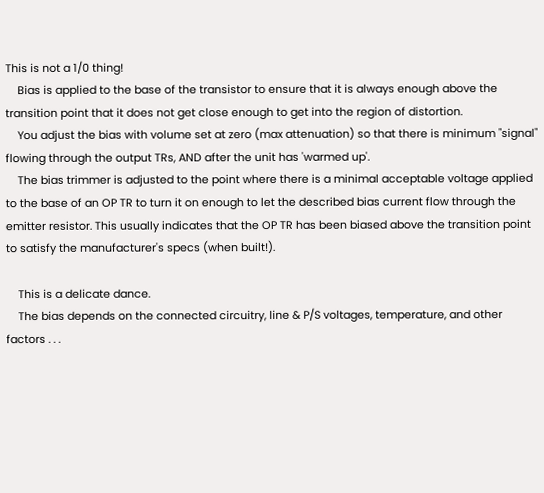This is not a 1/0 thing!
    Bias is applied to the base of the transistor to ensure that it is always enough above the transition point that it does not get close enough to get into the region of distortion.
    You adjust the bias with volume set at zero (max attenuation) so that there is minimum "signal" flowing through the output TRs, AND after the unit has 'warmed up'.
    The bias trimmer is adjusted to the point where there is a minimal acceptable voltage applied to the base of an OP TR to turn it on enough to let the described bias current flow through the emitter resistor. This usually indicates that the OP TR has been biased above the transition point to satisfy the manufacturer's specs (when built!).

    This is a delicate dance.
    The bias depends on the connected circuitry, line & P/S voltages, temperature, and other factors . . .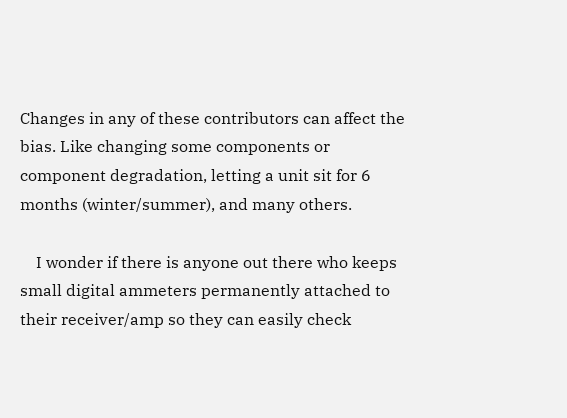Changes in any of these contributors can affect the bias. Like changing some components or component degradation, letting a unit sit for 6 months (winter/summer), and many others.

    I wonder if there is anyone out there who keeps small digital ammeters permanently attached to their receiver/amp so they can easily check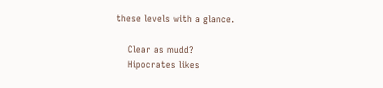these levels with a glance.

    Clear as mudd?
    Hipocrates likes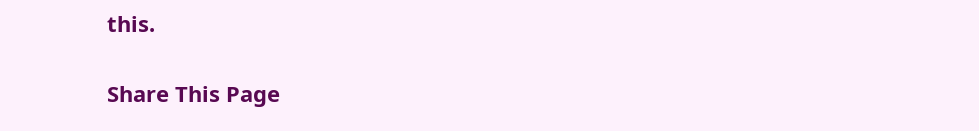this.

Share This Page